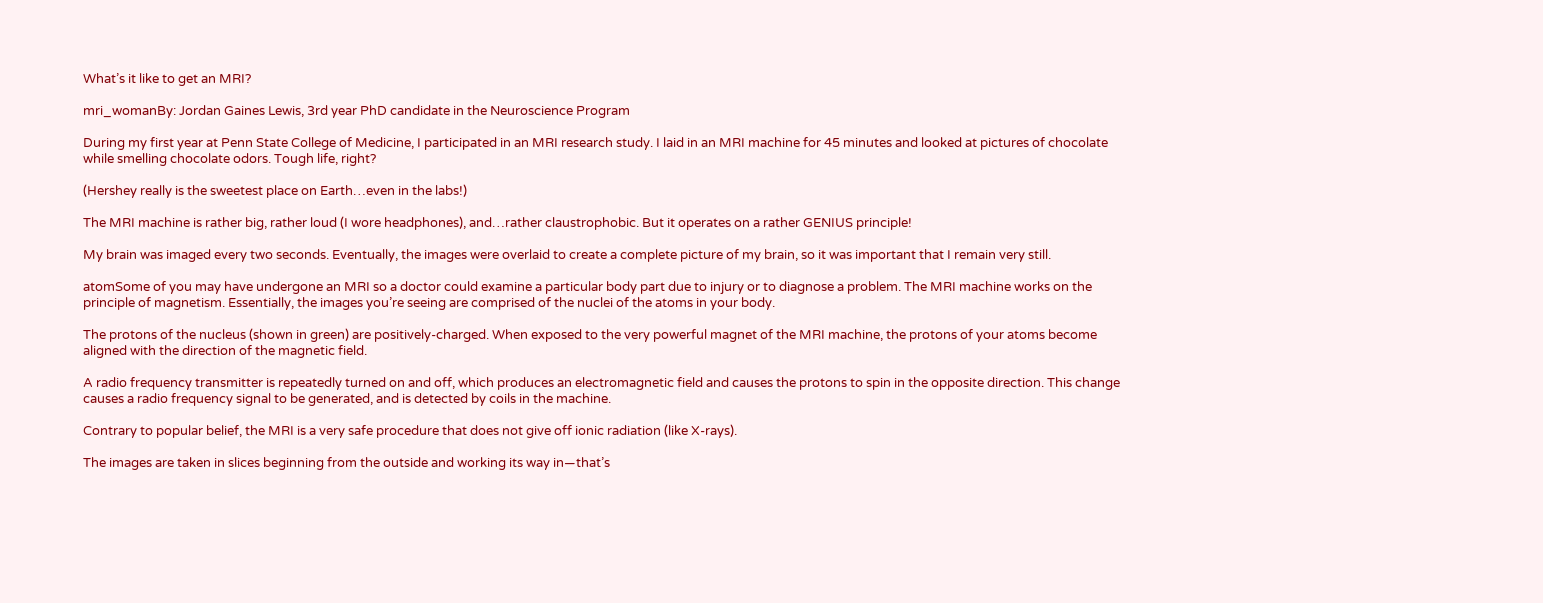What’s it like to get an MRI?

mri_womanBy: Jordan Gaines Lewis, 3rd year PhD candidate in the Neuroscience Program

During my first year at Penn State College of Medicine, I participated in an MRI research study. I laid in an MRI machine for 45 minutes and looked at pictures of chocolate while smelling chocolate odors. Tough life, right?

(Hershey really is the sweetest place on Earth…even in the labs!)

The MRI machine is rather big, rather loud (I wore headphones), and…rather claustrophobic. But it operates on a rather GENIUS principle!

My brain was imaged every two seconds. Eventually, the images were overlaid to create a complete picture of my brain, so it was important that I remain very still.

atomSome of you may have undergone an MRI so a doctor could examine a particular body part due to injury or to diagnose a problem. The MRI machine works on the principle of magnetism. Essentially, the images you’re seeing are comprised of the nuclei of the atoms in your body.

The protons of the nucleus (shown in green) are positively-charged. When exposed to the very powerful magnet of the MRI machine, the protons of your atoms become aligned with the direction of the magnetic field.

A radio frequency transmitter is repeatedly turned on and off, which produces an electromagnetic field and causes the protons to spin in the opposite direction. This change causes a radio frequency signal to be generated, and is detected by coils in the machine.

Contrary to popular belief, the MRI is a very safe procedure that does not give off ionic radiation (like X-rays).

The images are taken in slices beginning from the outside and working its way in—that’s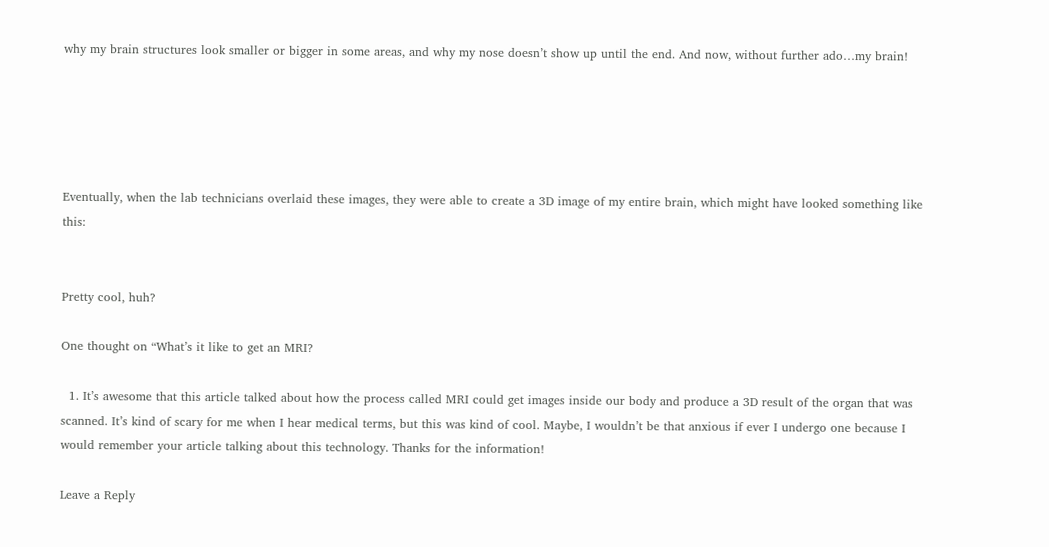why my brain structures look smaller or bigger in some areas, and why my nose doesn’t show up until the end. And now, without further ado…my brain!





Eventually, when the lab technicians overlaid these images, they were able to create a 3D image of my entire brain, which might have looked something like this:


Pretty cool, huh?

One thought on “What’s it like to get an MRI?

  1. It’s awesome that this article talked about how the process called MRI could get images inside our body and produce a 3D result of the organ that was scanned. It’s kind of scary for me when I hear medical terms, but this was kind of cool. Maybe, I wouldn’t be that anxious if ever I undergo one because I would remember your article talking about this technology. Thanks for the information!

Leave a Reply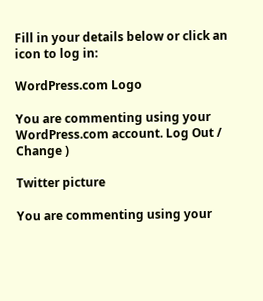Fill in your details below or click an icon to log in:

WordPress.com Logo

You are commenting using your WordPress.com account. Log Out /  Change )

Twitter picture

You are commenting using your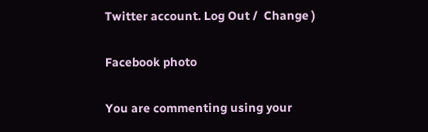Twitter account. Log Out /  Change )

Facebook photo

You are commenting using your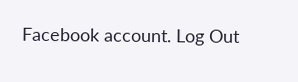Facebook account. Log Out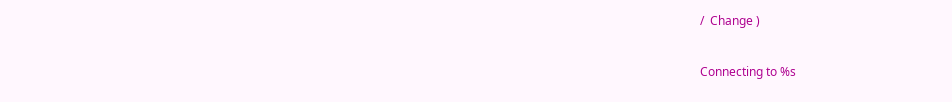/  Change )

Connecting to %s